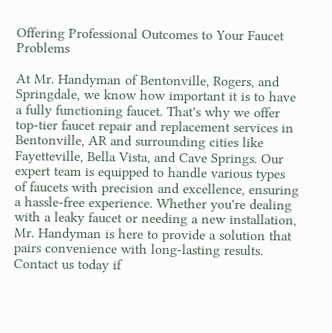Offering Professional Outcomes to Your Faucet Problems

At Mr. Handyman of Bentonville, Rogers, and Springdale, we know how important it is to have a fully functioning faucet. That's why we offer top-tier faucet repair and replacement services in Bentonville, AR and surrounding cities like Fayetteville, Bella Vista, and Cave Springs. Our expert team is equipped to handle various types of faucets with precision and excellence, ensuring a hassle-free experience. Whether you're dealing with a leaky faucet or needing a new installation, Mr. Handyman is here to provide a solution that pairs convenience with long-lasting results. Contact us today if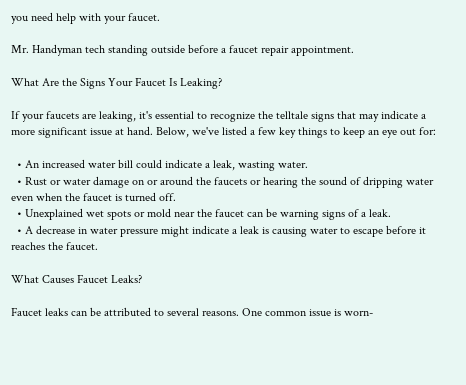you need help with your faucet.

Mr. Handyman tech standing outside before a faucet repair appointment.

What Are the Signs Your Faucet Is Leaking?

If your faucets are leaking, it's essential to recognize the telltale signs that may indicate a more significant issue at hand. Below, we've listed a few key things to keep an eye out for:

  • An increased water bill could indicate a leak, wasting water.
  • Rust or water damage on or around the faucets or hearing the sound of dripping water even when the faucet is turned off.
  • Unexplained wet spots or mold near the faucet can be warning signs of a leak.
  • A decrease in water pressure might indicate a leak is causing water to escape before it reaches the faucet.

What Causes Faucet Leaks?

Faucet leaks can be attributed to several reasons. One common issue is worn-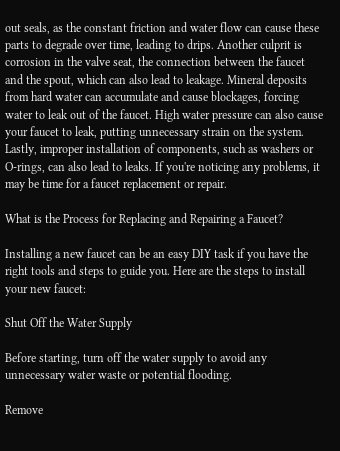out seals, as the constant friction and water flow can cause these parts to degrade over time, leading to drips. Another culprit is corrosion in the valve seat, the connection between the faucet and the spout, which can also lead to leakage. Mineral deposits from hard water can accumulate and cause blockages, forcing water to leak out of the faucet. High water pressure can also cause your faucet to leak, putting unnecessary strain on the system. Lastly, improper installation of components, such as washers or O-rings, can also lead to leaks. If you're noticing any problems, it may be time for a faucet replacement or repair.

What is the Process for Replacing and Repairing a Faucet?

Installing a new faucet can be an easy DIY task if you have the right tools and steps to guide you. Here are the steps to install your new faucet:

Shut Off the Water Supply

Before starting, turn off the water supply to avoid any unnecessary water waste or potential flooding.

Remove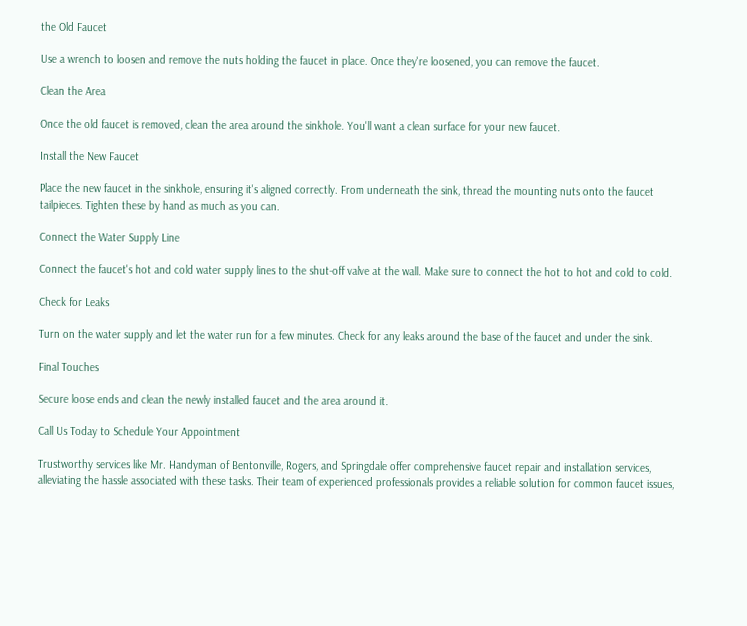the Old Faucet

Use a wrench to loosen and remove the nuts holding the faucet in place. Once they're loosened, you can remove the faucet.

Clean the Area

Once the old faucet is removed, clean the area around the sinkhole. You'll want a clean surface for your new faucet.

Install the New Faucet

Place the new faucet in the sinkhole, ensuring it's aligned correctly. From underneath the sink, thread the mounting nuts onto the faucet tailpieces. Tighten these by hand as much as you can.

Connect the Water Supply Line

Connect the faucet's hot and cold water supply lines to the shut-off valve at the wall. Make sure to connect the hot to hot and cold to cold.

Check for Leaks

Turn on the water supply and let the water run for a few minutes. Check for any leaks around the base of the faucet and under the sink.

Final Touches

Secure loose ends and clean the newly installed faucet and the area around it.

Call Us Today to Schedule Your Appointment

Trustworthy services like Mr. Handyman of Bentonville, Rogers, and Springdale offer comprehensive faucet repair and installation services, alleviating the hassle associated with these tasks. Their team of experienced professionals provides a reliable solution for common faucet issues,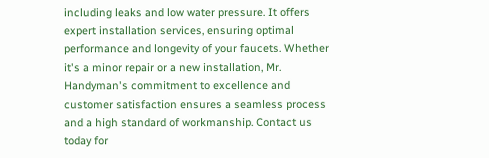including leaks and low water pressure. It offers expert installation services, ensuring optimal performance and longevity of your faucets. Whether it's a minor repair or a new installation, Mr. Handyman's commitment to excellence and customer satisfaction ensures a seamless process and a high standard of workmanship. Contact us today for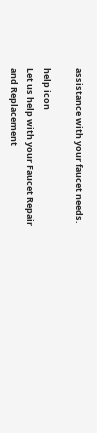assistance with your faucet needs.

help icon
Let us help with your Faucet Repair and Replacement